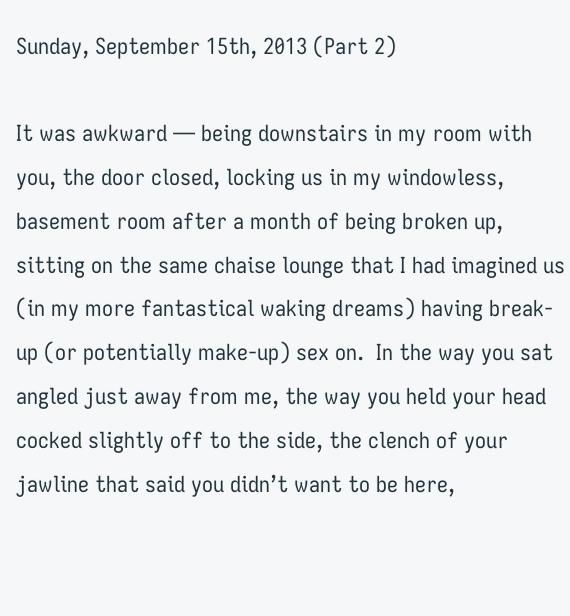Sunday, September 15th, 2013 (Part 2)

It was awkward — being downstairs in my room with you, the door closed, locking us in my windowless, basement room after a month of being broken up, sitting on the same chaise lounge that I had imagined us (in my more fantastical waking dreams) having break-up (or potentially make-up) sex on.  In the way you sat angled just away from me, the way you held your head cocked slightly off to the side, the clench of your jawline that said you didn’t want to be here,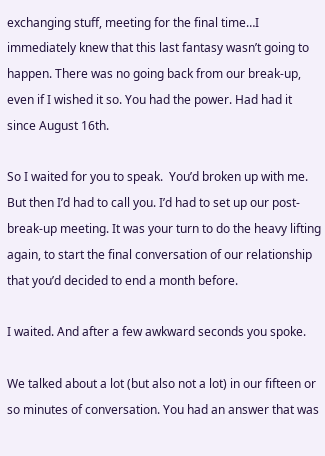exchanging stuff, meeting for the final time…I immediately knew that this last fantasy wasn’t going to happen. There was no going back from our break-up, even if I wished it so. You had the power. Had had it since August 16th.

So I waited for you to speak.  You’d broken up with me. But then I’d had to call you. I’d had to set up our post-break-up meeting. It was your turn to do the heavy lifting again, to start the final conversation of our relationship that you’d decided to end a month before.

I waited. And after a few awkward seconds you spoke.

We talked about a lot (but also not a lot) in our fifteen or so minutes of conversation. You had an answer that was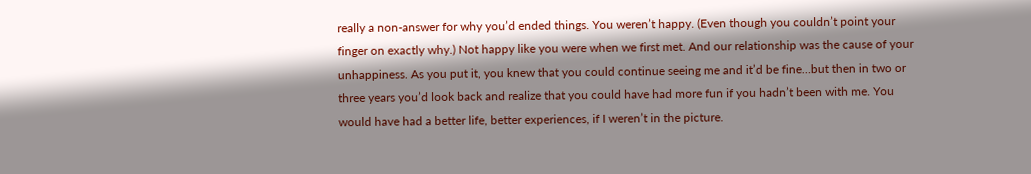really a non-answer for why you’d ended things. You weren’t happy. (Even though you couldn’t point your finger on exactly why.) Not happy like you were when we first met. And our relationship was the cause of your unhappiness. As you put it, you knew that you could continue seeing me and it’d be fine…but then in two or three years you’d look back and realize that you could have had more fun if you hadn’t been with me. You would have had a better life, better experiences, if I weren’t in the picture.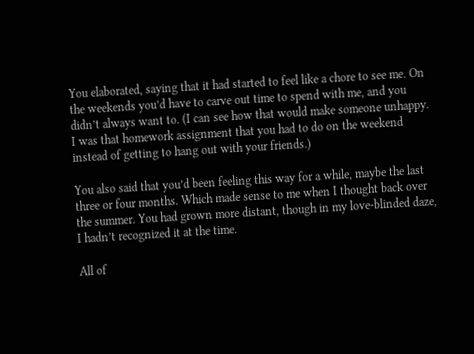You elaborated, saying that it had started to feel like a chore to see me. On the weekends you’d have to carve out time to spend with me, and you didn’t always want to. (I can see how that would make someone unhappy. I was that homework assignment that you had to do on the weekend instead of getting to hang out with your friends.)

You also said that you’d been feeling this way for a while, maybe the last three or four months. Which made sense to me when I thought back over the summer. You had grown more distant, though in my love-blinded daze, I hadn’t recognized it at the time.

All of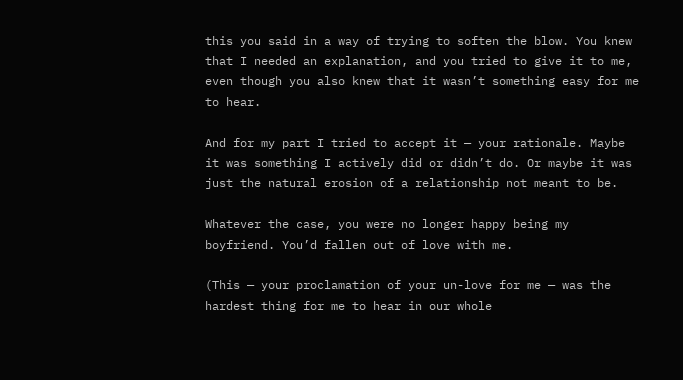this you said in a way of trying to soften the blow. You knew that I needed an explanation, and you tried to give it to me, even though you also knew that it wasn’t something easy for me to hear.

And for my part I tried to accept it — your rationale. Maybe it was something I actively did or didn’t do. Or maybe it was just the natural erosion of a relationship not meant to be.

Whatever the case, you were no longer happy being my boyfriend. You’d fallen out of love with me.

(This — your proclamation of your un-love for me — was the hardest thing for me to hear in our whole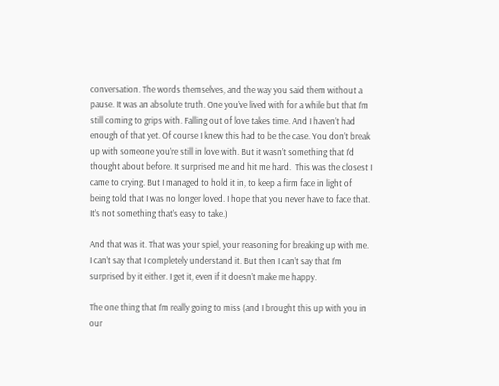conversation. The words themselves, and the way you said them without a pause. It was an absolute truth. One you’ve lived with for a while but that I’m still coming to grips with. Falling out of love takes time. And I haven’t had enough of that yet. Of course I knew this had to be the case. You don’t break up with someone you’re still in love with. But it wasn’t something that I’d thought about before. It surprised me and hit me hard.  This was the closest I came to crying. But I managed to hold it in, to keep a firm face in light of being told that I was no longer loved. I hope that you never have to face that. It’s not something that’s easy to take.)

And that was it. That was your spiel, your reasoning for breaking up with me. I can’t say that I completely understand it. But then I can’t say that I’m surprised by it either. I get it, even if it doesn’t make me happy.

The one thing that I’m really going to miss (and I brought this up with you in our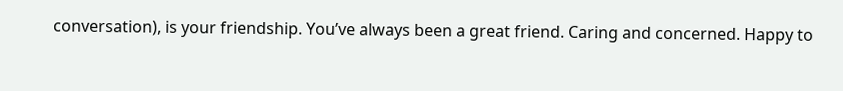conversation), is your friendship. You’ve always been a great friend. Caring and concerned. Happy to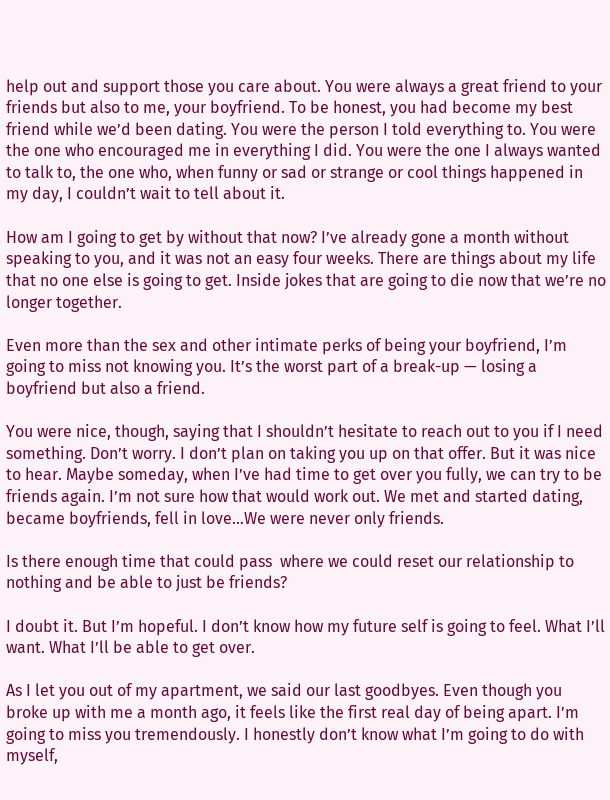help out and support those you care about. You were always a great friend to your friends but also to me, your boyfriend. To be honest, you had become my best friend while we’d been dating. You were the person I told everything to. You were the one who encouraged me in everything I did. You were the one I always wanted to talk to, the one who, when funny or sad or strange or cool things happened in my day, I couldn’t wait to tell about it.

How am I going to get by without that now? I’ve already gone a month without speaking to you, and it was not an easy four weeks. There are things about my life that no one else is going to get. Inside jokes that are going to die now that we’re no longer together.

Even more than the sex and other intimate perks of being your boyfriend, I’m going to miss not knowing you. It’s the worst part of a break-up — losing a boyfriend but also a friend.

You were nice, though, saying that I shouldn’t hesitate to reach out to you if I need something. Don’t worry. I don’t plan on taking you up on that offer. But it was nice to hear. Maybe someday, when I’ve had time to get over you fully, we can try to be friends again. I’m not sure how that would work out. We met and started dating, became boyfriends, fell in love…We were never only friends.

Is there enough time that could pass  where we could reset our relationship to nothing and be able to just be friends?

I doubt it. But I’m hopeful. I don’t know how my future self is going to feel. What I’ll want. What I’ll be able to get over.

As I let you out of my apartment, we said our last goodbyes. Even though you broke up with me a month ago, it feels like the first real day of being apart. I’m going to miss you tremendously. I honestly don’t know what I’m going to do with myself,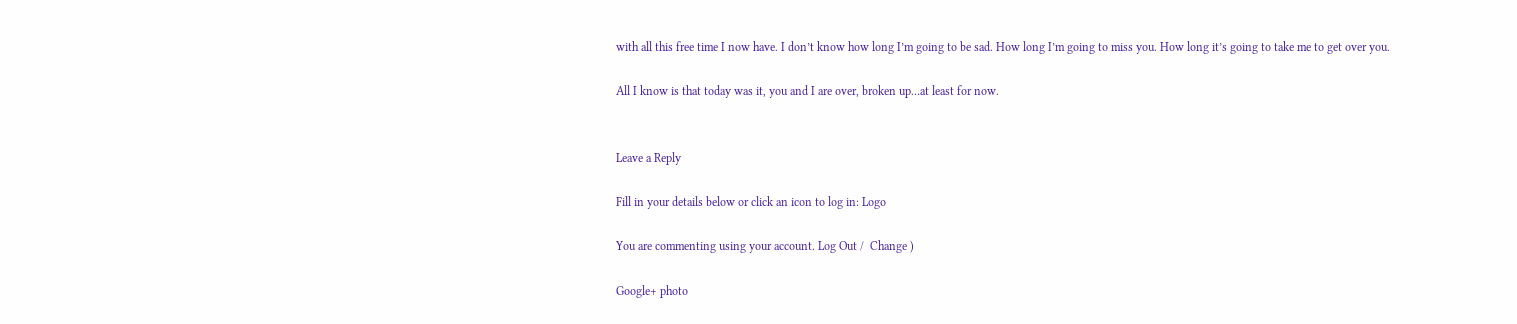with all this free time I now have. I don’t know how long I’m going to be sad. How long I’m going to miss you. How long it’s going to take me to get over you.

All I know is that today was it, you and I are over, broken up…at least for now.


Leave a Reply

Fill in your details below or click an icon to log in: Logo

You are commenting using your account. Log Out /  Change )

Google+ photo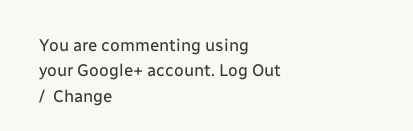You are commenting using your Google+ account. Log Out /  Change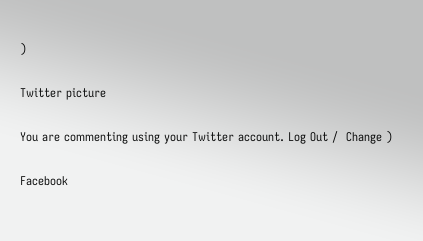)

Twitter picture

You are commenting using your Twitter account. Log Out /  Change )

Facebook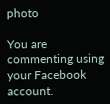photo

You are commenting using your Facebook account.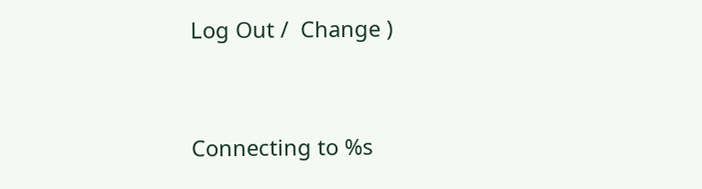Log Out /  Change )


Connecting to %s